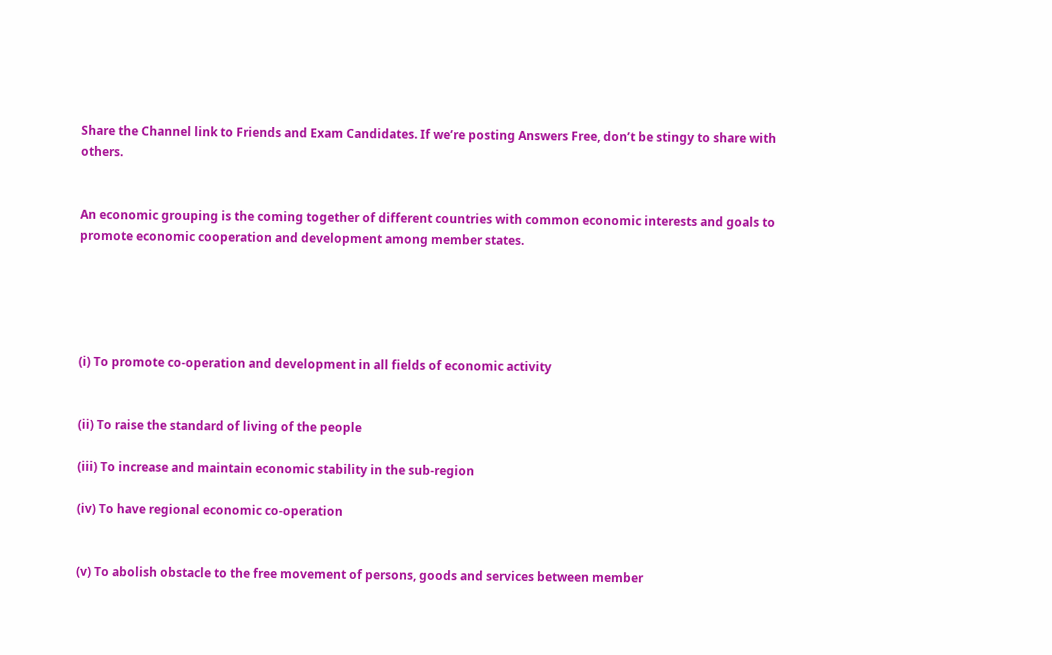Share the Channel link to Friends and Exam Candidates. If we’re posting Answers Free, don’t be stingy to share with others.


An economic grouping is the coming together of different countries with common economic interests and goals to promote economic cooperation and development among member states.





(i) To promote co-operation and development in all fields of economic activity


(ii) To raise the standard of living of the people

(iii) To increase and maintain economic stability in the sub-region

(iv) To have regional economic co-operation


(v) To abolish obstacle to the free movement of persons, goods and services between member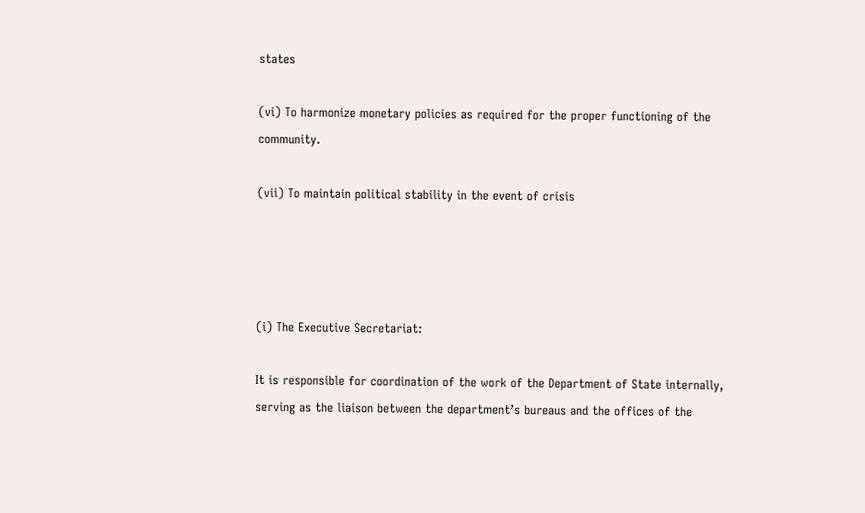states

(vi) To harmonize monetary policies as required for the proper functioning of the community.

(vii) To maintain political stability in the event of crisis




(i) The Executive Secretariat:

It is responsible for coordination of the work of the Department of State internally, serving as the liaison between the department’s bureaus and the offices of the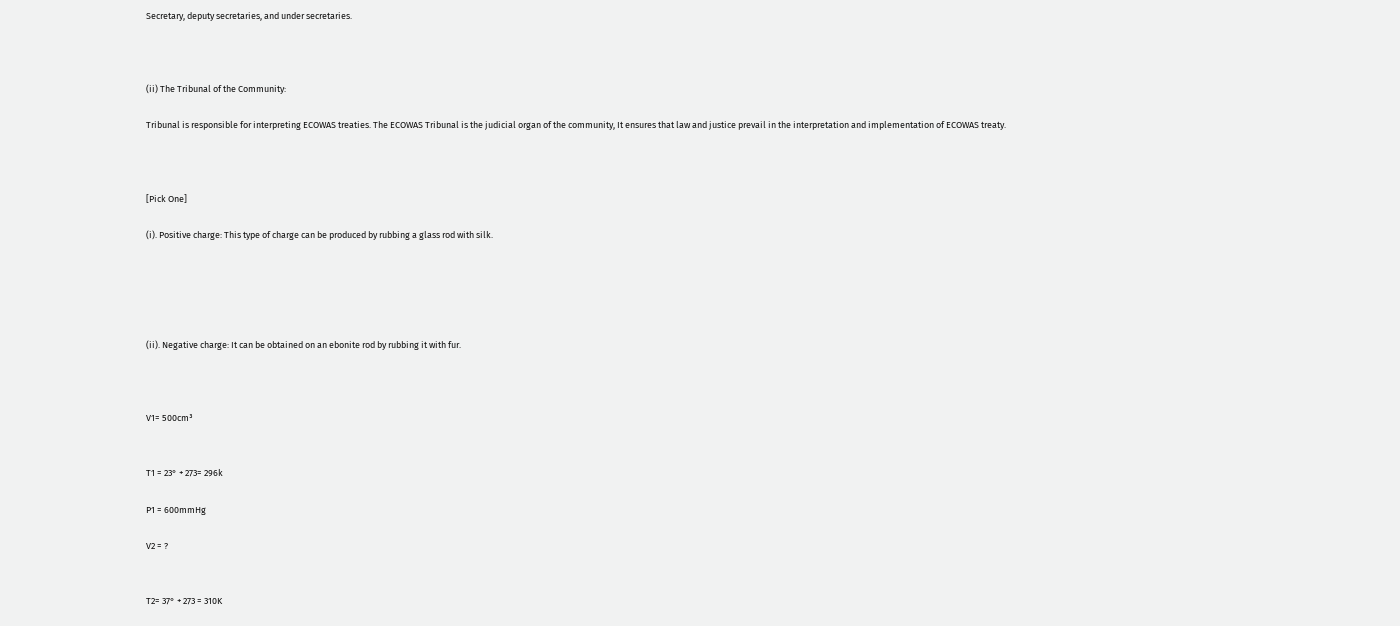Secretary, deputy secretaries, and under secretaries.



(ii) The Tribunal of the Community:

Tribunal is responsible for interpreting ECOWAS treaties. The ECOWAS Tribunal is the judicial organ of the community, It ensures that law and justice prevail in the interpretation and implementation of ECOWAS treaty.



[Pick One]

(i). Positive charge: This type of charge can be produced by rubbing a glass rod with silk.





(ii). Negative charge: It can be obtained on an ebonite rod by rubbing it with fur.



V1= 500cm³


T1 = 23° + 273= 296k

P1 = 600mmHg

V2 = ?


T2= 37° + 273 = 310K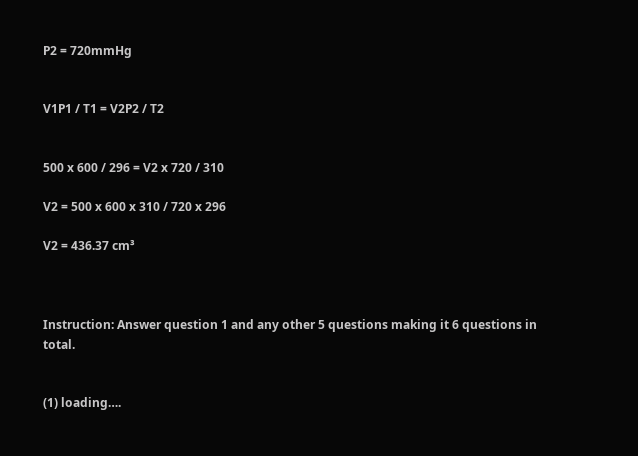P2 = 720mmHg


V1P1 / T1 = V2P2 / T2


500 x 600 / 296 = V2 x 720 / 310

V2 = 500 x 600 x 310 / 720 x 296

V2 = 436.37 cm³



Instruction: Answer question 1 and any other 5 questions making it 6 questions in total.


(1) loading….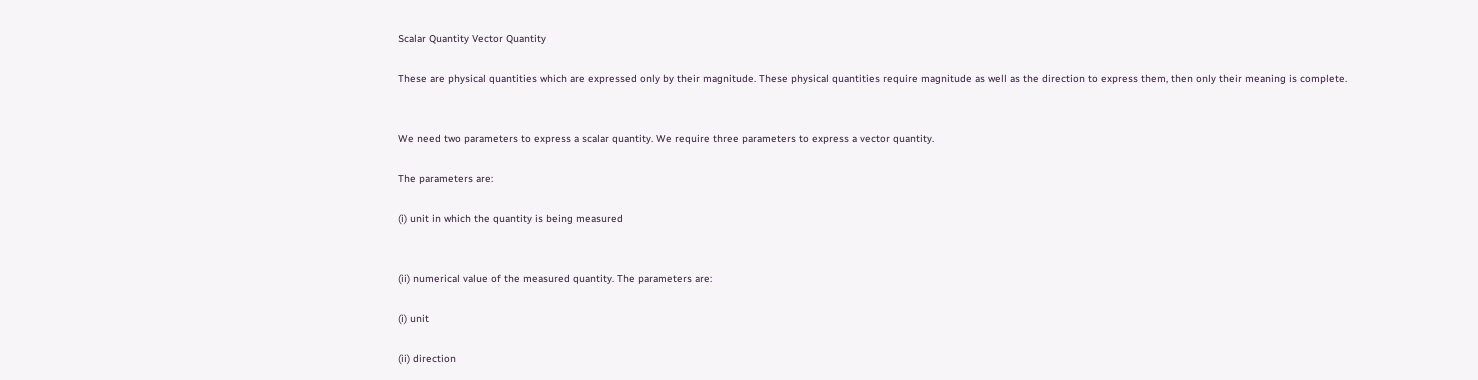Scalar Quantity Vector Quantity

These are physical quantities which are expressed only by their magnitude. These physical quantities require magnitude as well as the direction to express them, then only their meaning is complete.


We need two parameters to express a scalar quantity. We require three parameters to express a vector quantity.

The parameters are:

(i) unit in which the quantity is being measured


(ii) numerical value of the measured quantity. The parameters are:

(i) unit

(ii) direction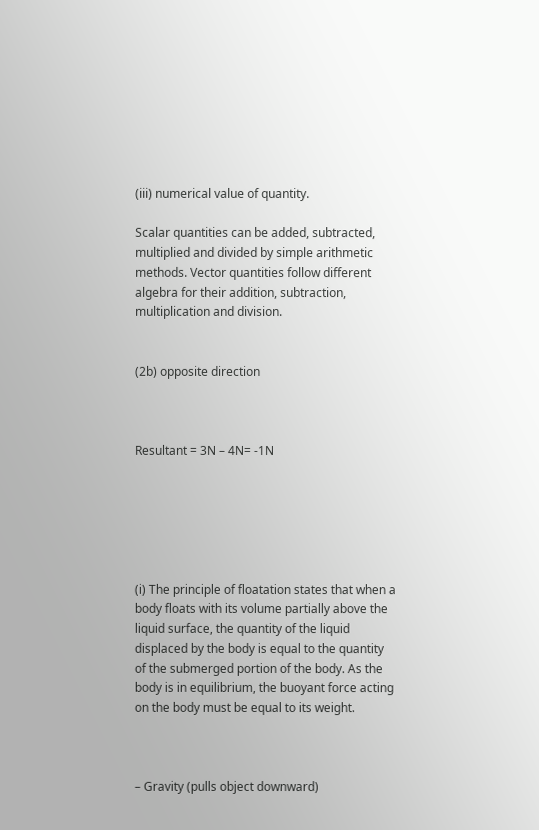(iii) numerical value of quantity.

Scalar quantities can be added, subtracted, multiplied and divided by simple arithmetic methods. Vector quantities follow different algebra for their addition, subtraction, multiplication and division.


(2b) opposite direction



Resultant = 3N – 4N= -1N






(i) The principle of floatation states that when a body floats with its volume partially above the liquid surface, the quantity of the liquid displaced by the body is equal to the quantity of the submerged portion of the body. As the body is in equilibrium, the buoyant force acting on the body must be equal to its weight.



– Gravity (pulls object downward)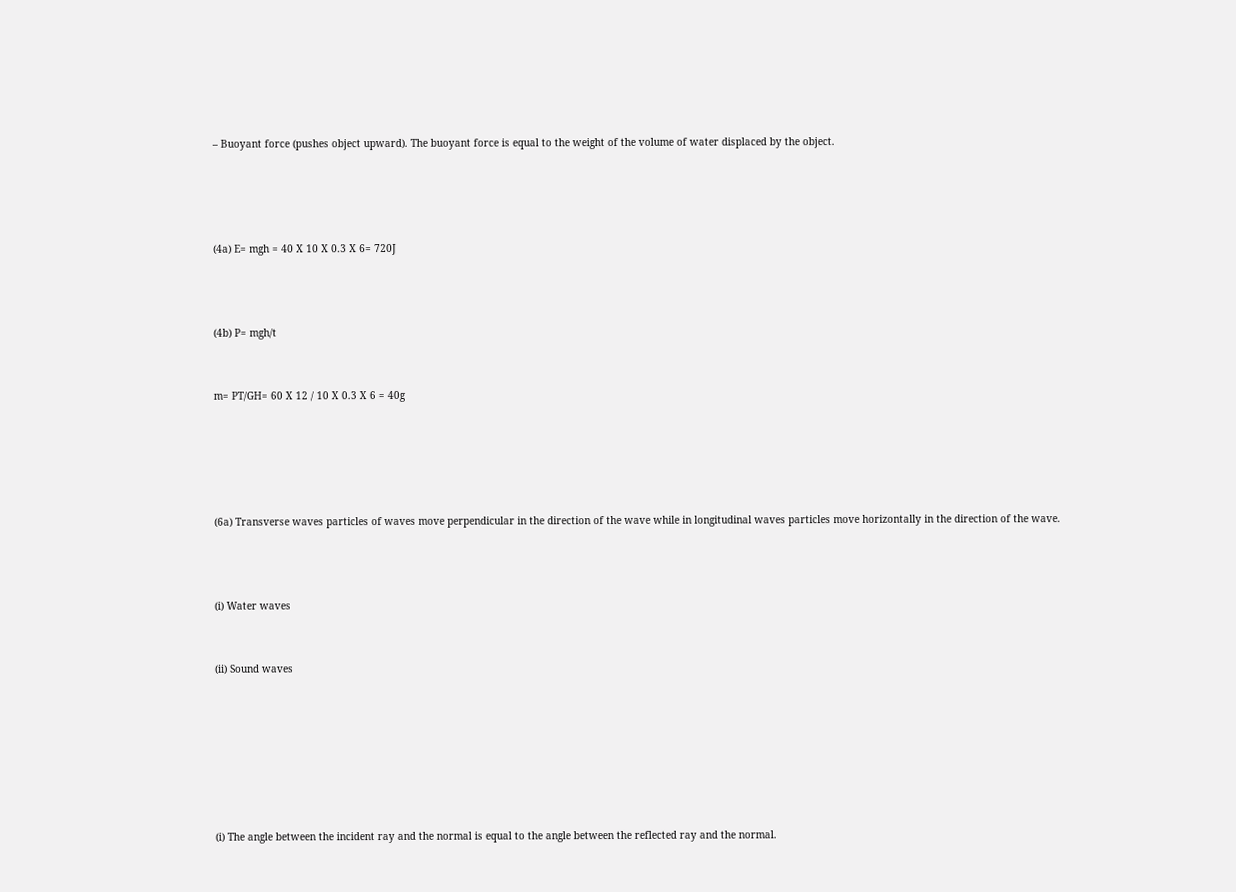– Buoyant force (pushes object upward). The buoyant force is equal to the weight of the volume of water displaced by the object.




(4a) E= mgh = 40 X 10 X 0.3 X 6= 720J



(4b) P= mgh/t


m= PT/GH= 60 X 12 / 10 X 0.3 X 6 = 40g





(6a) Transverse waves particles of waves move perpendicular in the direction of the wave while in longitudinal waves particles move horizontally in the direction of the wave.



(i) Water waves


(ii) Sound waves







(i) The angle between the incident ray and the normal is equal to the angle between the reflected ray and the normal.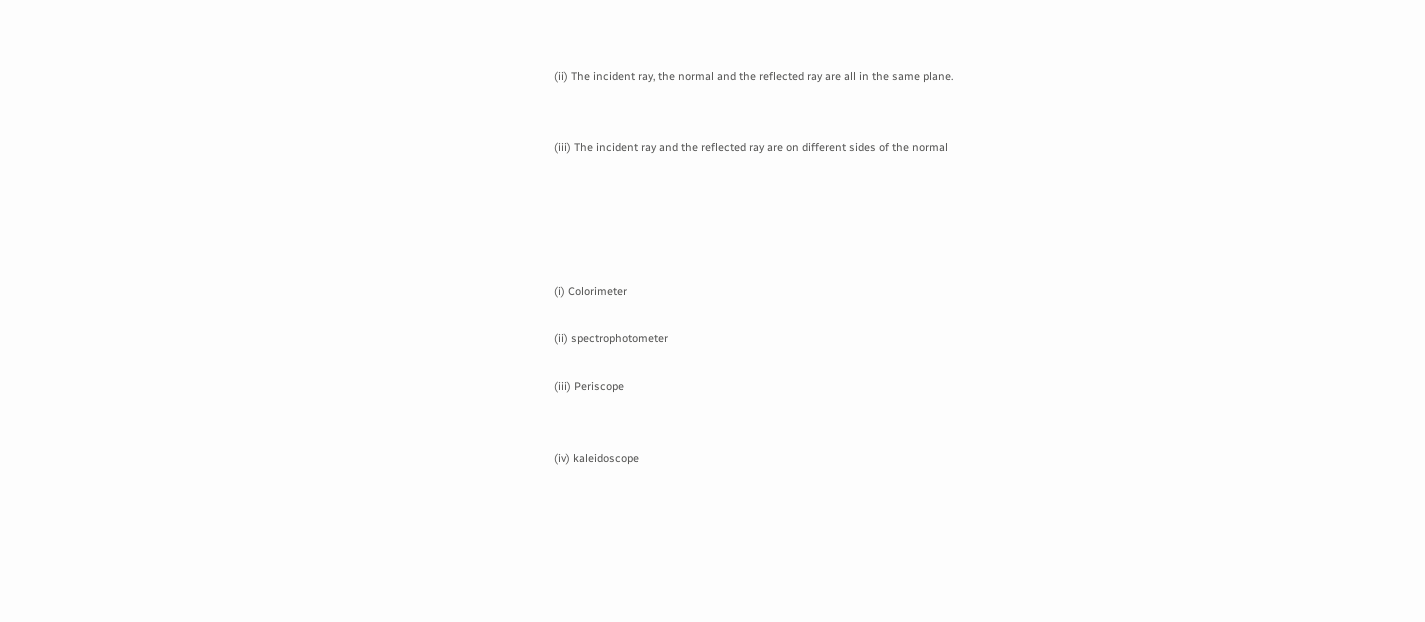(ii) The incident ray, the normal and the reflected ray are all in the same plane.


(iii) The incident ray and the reflected ray are on different sides of the normal





(i) Colorimeter

(ii) spectrophotometer

(iii) Periscope


(iv) kaleidoscope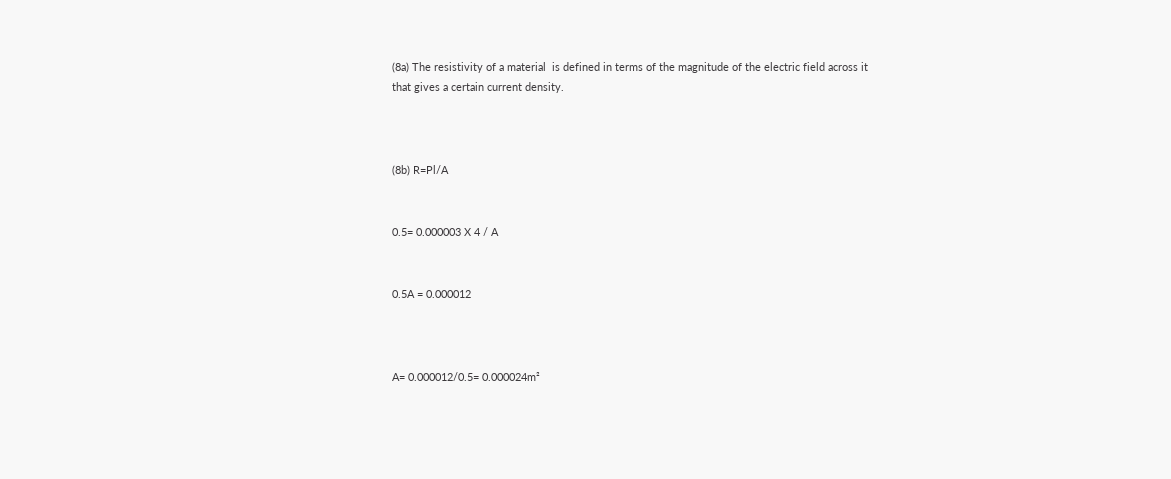(8a) The resistivity of a material  is defined in terms of the magnitude of the electric field across it that gives a certain current density.



(8b) R=Pl/A


0.5= 0.000003 X 4 / A


0.5A = 0.000012



A= 0.000012/0.5= 0.000024m²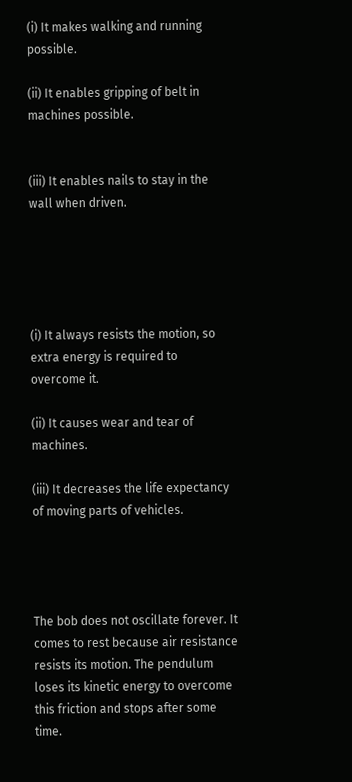(i) It makes walking and running possible.

(ii) It enables gripping of belt in machines possible.


(iii) It enables nails to stay in the wall when driven.





(i) It always resists the motion, so extra energy is required to overcome it.

(ii) It causes wear and tear of machines.

(iii) It decreases the life expectancy of moving parts of vehicles.




The bob does not oscillate forever. It comes to rest because air resistance resists its motion. The pendulum loses its kinetic energy to overcome this friction and stops after some time.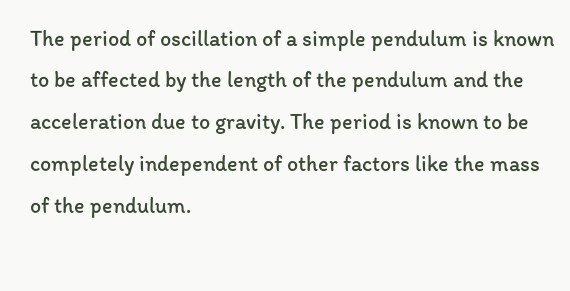The period of oscillation of a simple pendulum is known to be affected by the length of the pendulum and the acceleration due to gravity. The period is known to be completely independent of other factors like the mass of the pendulum.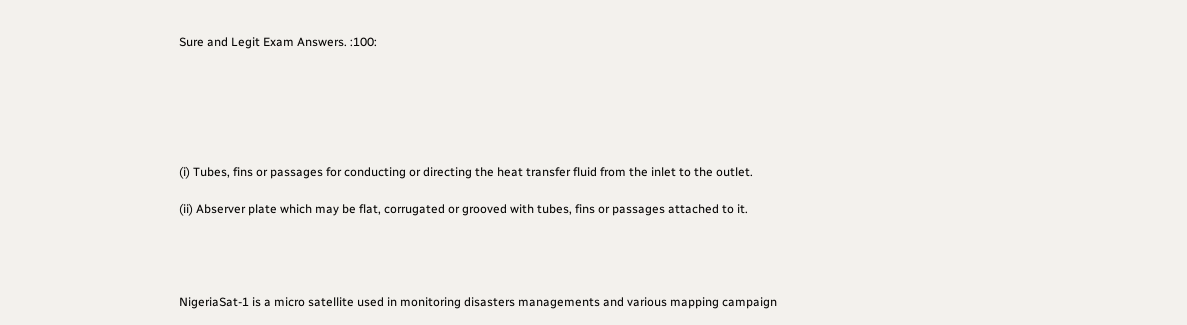Sure and Legit Exam Answers. :100:






(i) Tubes, fins or passages for conducting or directing the heat transfer fluid from the inlet to the outlet.

(ii) Abserver plate which may be flat, corrugated or grooved with tubes, fins or passages attached to it.




NigeriaSat-1 is a micro satellite used in monitoring disasters managements and various mapping campaign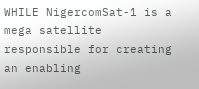WHILE NigercomSat-1 is a mega satellite responsible for creating an enabling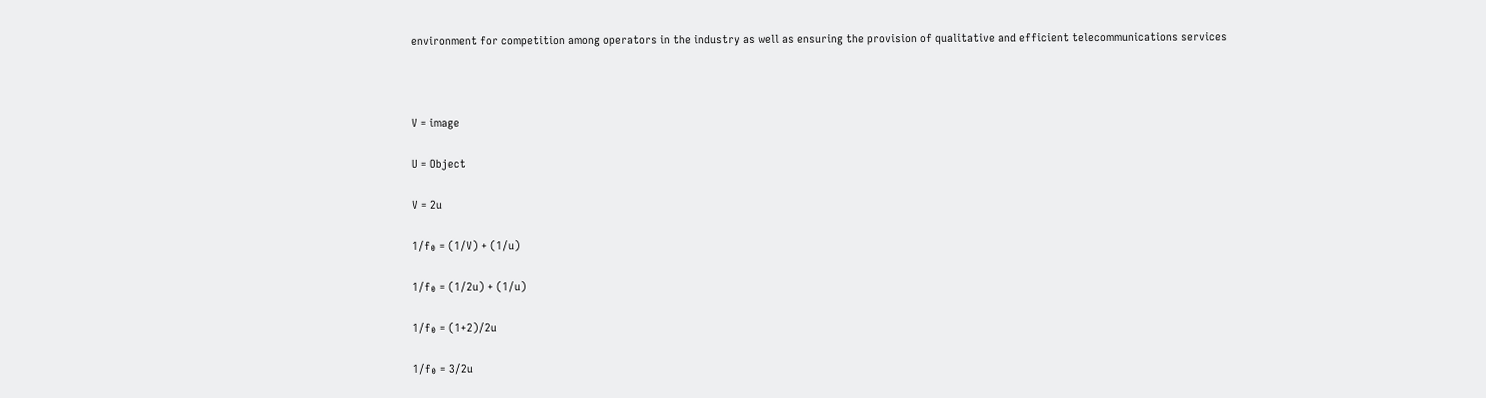environment for competition among operators in the industry as well as ensuring the provision of qualitative and efficient telecommunications services



V = image

U = Object

V = 2u

1/f₀ = (1/V) + (1/u)

1/f₀ = (1/2u) + (1/u)

1/f₀ = (1+2)/2u

1/f₀ = 3/2u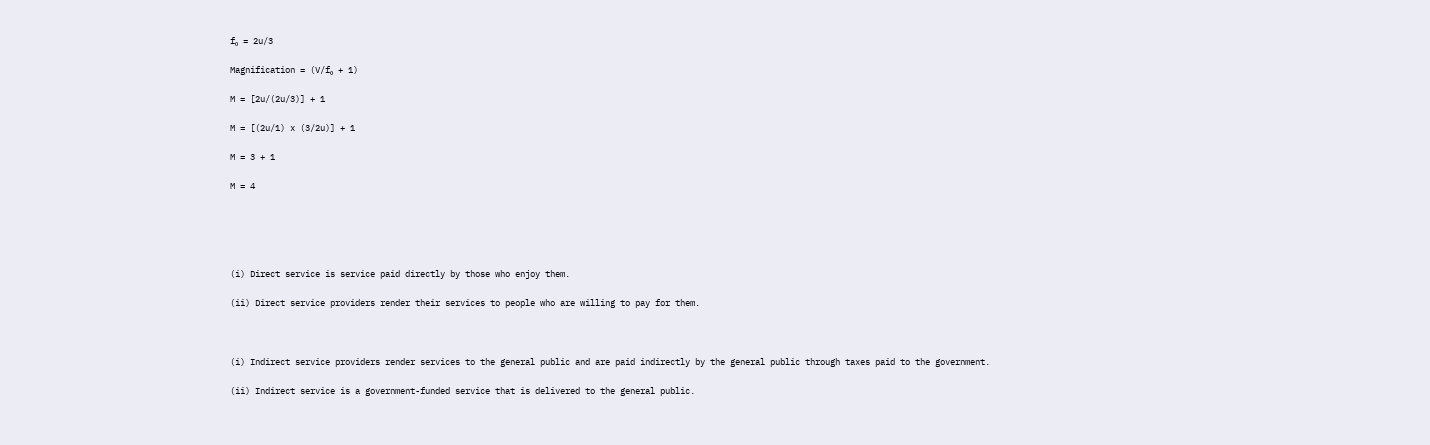f₀ = 2u/3

Magnification = (V/f₀ + 1)

M = [2u/(2u/3)] + 1

M = [(2u/1) x (3/2u)] + 1

M = 3 + 1

M = 4





(i) Direct service is service paid directly by those who enjoy them.

(ii) Direct service providers render their services to people who are willing to pay for them.



(i) Indirect service providers render services to the general public and are paid indirectly by the general public through taxes paid to the government.

(ii) Indirect service is a government-funded service that is delivered to the general public.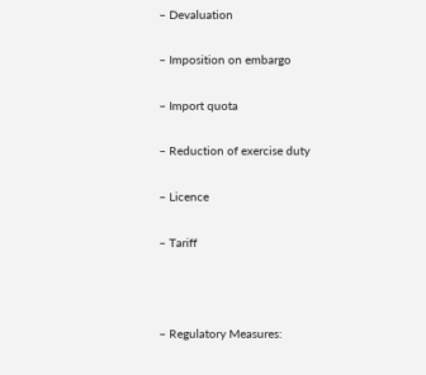– Devaluation

– Imposition on embargo

– Import quota

– Reduction of exercise duty

– Licence

– Tariff



– Regulatory Measures: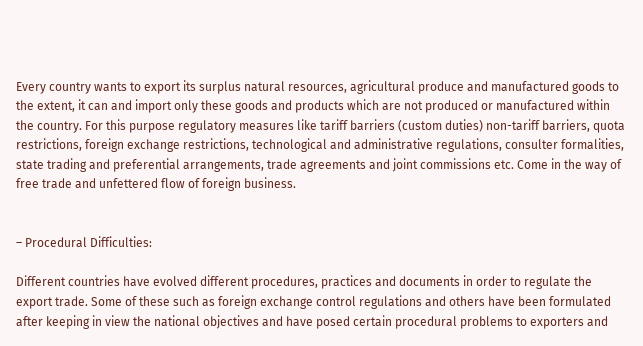Every country wants to export its surplus natural resources, agricultural produce and manufactured goods to the extent, it can and import only these goods and products which are not produced or manufactured within the country. For this purpose regulatory measures like tariff barriers (custom duties) non-tariff barriers, quota restrictions, foreign exchange restrictions, technological and administrative regulations, consulter formalities, state trading and preferential arrangements, trade agreements and joint commissions etc. Come in the way of free trade and unfettered flow of foreign business.


– Procedural Difficulties:

Different countries have evolved different procedures, practices and documents in order to regulate the export trade. Some of these such as foreign exchange control regulations and others have been formulated after keeping in view the national objectives and have posed certain procedural problems to exporters and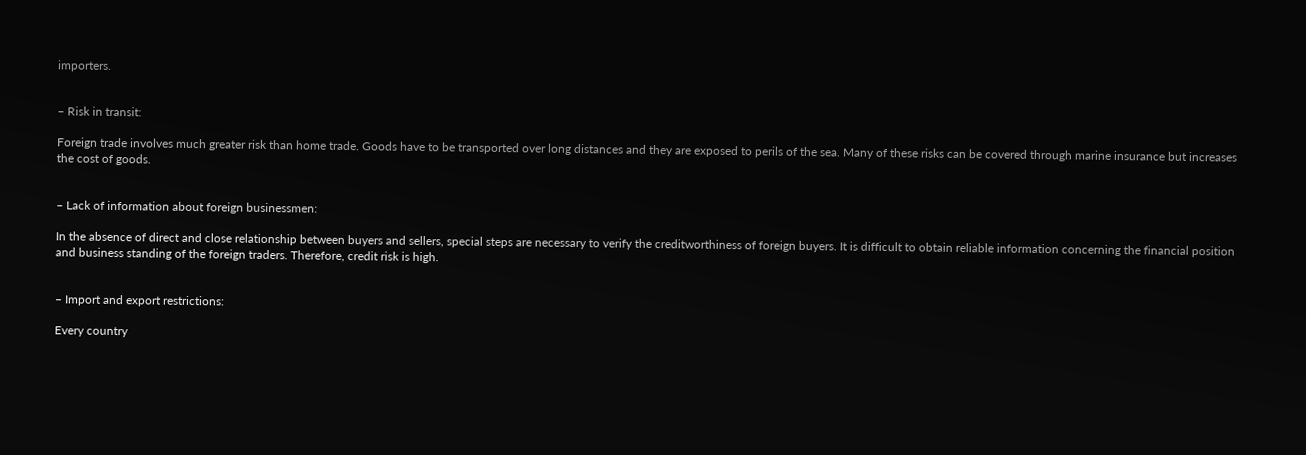importers.


– Risk in transit:

Foreign trade involves much greater risk than home trade. Goods have to be transported over long distances and they are exposed to perils of the sea. Many of these risks can be covered through marine insurance but increases the cost of goods.


– Lack of information about foreign businessmen:

In the absence of direct and close relationship between buyers and sellers, special steps are necessary to verify the creditworthiness of foreign buyers. It is difficult to obtain reliable information concerning the financial position and business standing of the foreign traders. Therefore, credit risk is high.


– Import and export restrictions:

Every country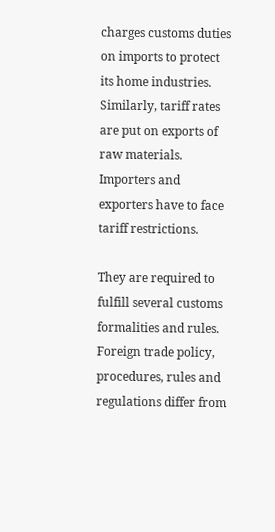charges customs duties on imports to protect its home industries. Similarly, tariff rates are put on exports of raw materials. Importers and exporters have to face tariff restrictions.

They are required to fulfill several customs formalities and rules. Foreign trade policy, procedures, rules and regulations differ from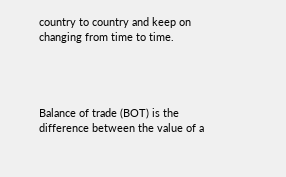country to country and keep on changing from time to time.




Balance of trade (BOT) is the difference between the value of a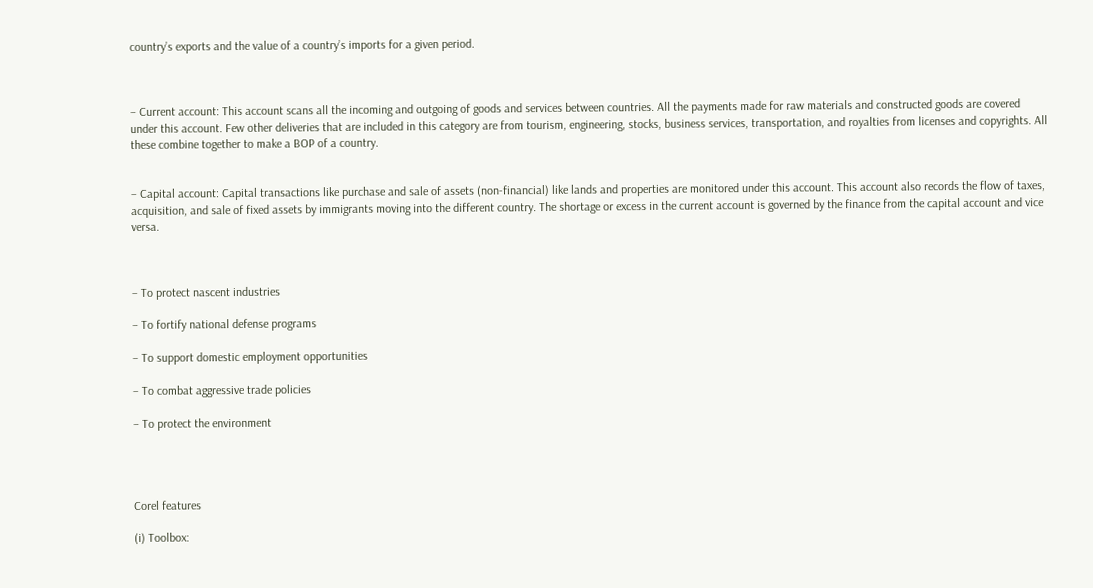country’s exports and the value of a country’s imports for a given period.



– Current account: This account scans all the incoming and outgoing of goods and services between countries. All the payments made for raw materials and constructed goods are covered under this account. Few other deliveries that are included in this category are from tourism, engineering, stocks, business services, transportation, and royalties from licenses and copyrights. All these combine together to make a BOP of a country.


– Capital account: Capital transactions like purchase and sale of assets (non-financial) like lands and properties are monitored under this account. This account also records the flow of taxes, acquisition, and sale of fixed assets by immigrants moving into the different country. The shortage or excess in the current account is governed by the finance from the capital account and vice versa.



– To protect nascent industries

– To fortify national defense programs

– To support domestic employment opportunities

– To combat aggressive trade policies

– To protect the environment




Corel features

(i) Toolbox: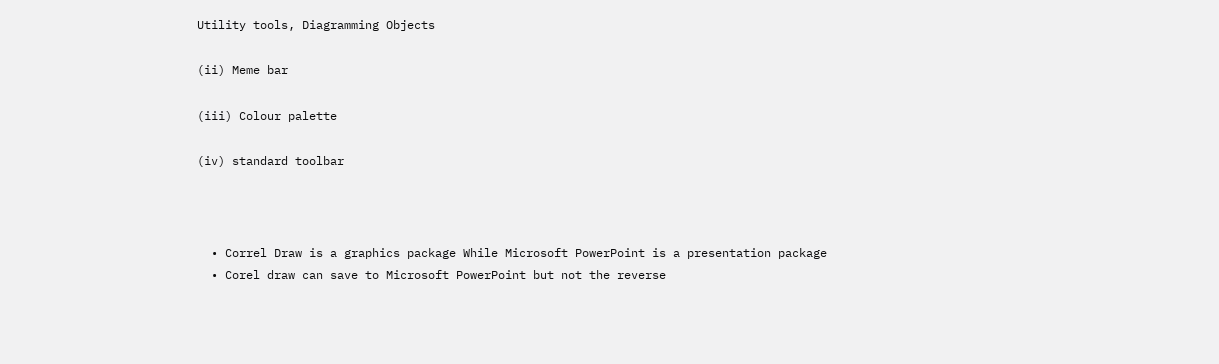Utility tools, Diagramming Objects

(ii) Meme bar

(iii) Colour palette

(iv) standard toolbar



  • Correl Draw is a graphics package While Microsoft PowerPoint is a presentation package
  • Corel draw can save to Microsoft PowerPoint but not the reverse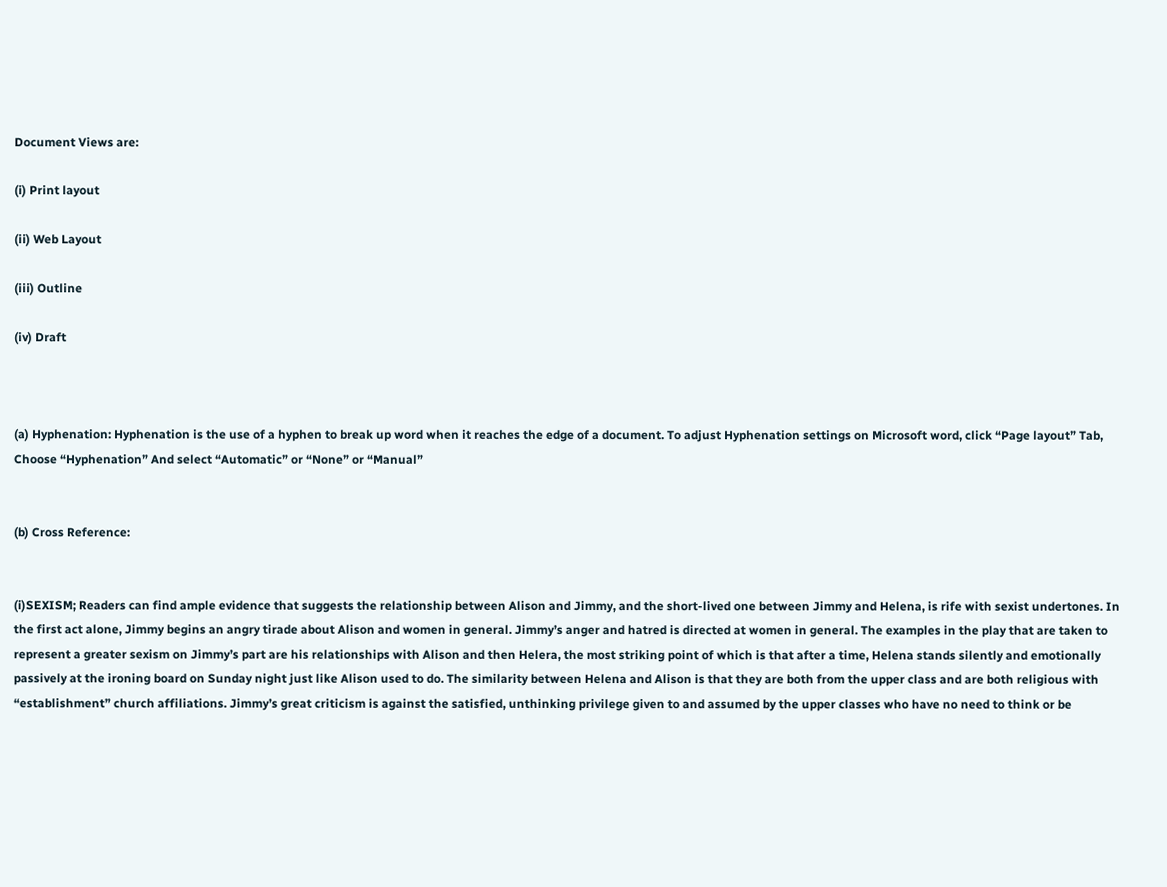Document Views are:

(i) Print layout

(ii) Web Layout

(iii) Outline

(iv) Draft



(a) Hyphenation: Hyphenation is the use of a hyphen to break up word when it reaches the edge of a document. To adjust Hyphenation settings on Microsoft word, click “Page layout” Tab, Choose “Hyphenation” And select “Automatic” or “None” or “Manual”


(b) Cross Reference:


(i)SEXISM; Readers can find ample evidence that suggests the relationship between Alison and Jimmy, and the short-lived one between Jimmy and Helena, is rife with sexist undertones. In the first act alone, Jimmy begins an angry tirade about Alison and women in general. Jimmy’s anger and hatred is directed at women in general. The examples in the play that are taken to represent a greater sexism on Jimmy’s part are his relationships with Alison and then Helera, the most striking point of which is that after a time, Helena stands silently and emotionally passively at the ironing board on Sunday night just like Alison used to do. The similarity between Helena and Alison is that they are both from the upper class and are both religious with “establishment” church affiliations. Jimmy’s great criticism is against the satisfied, unthinking privilege given to and assumed by the upper classes who have no need to think or be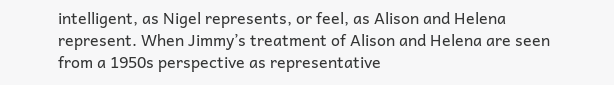intelligent, as Nigel represents, or feel, as Alison and Helena represent. When Jimmy’s treatment of Alison and Helena are seen from a 1950s perspective as representative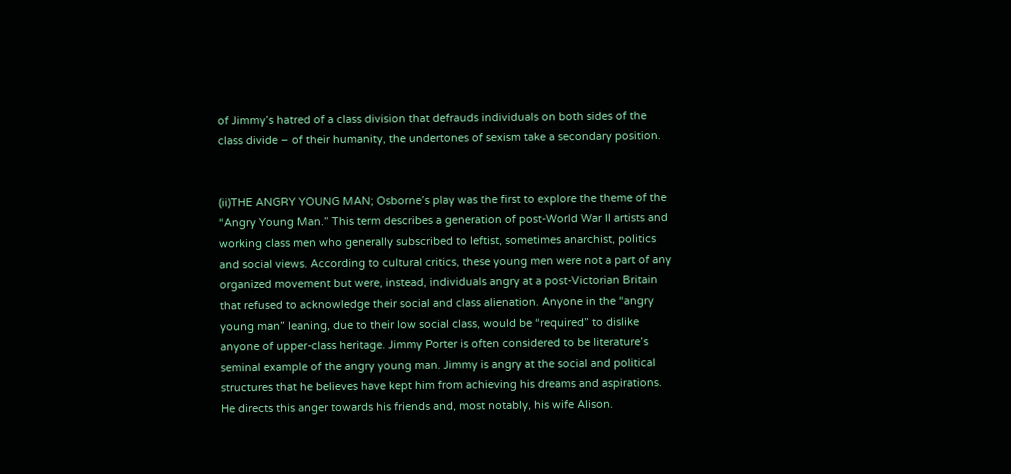of Jimmy’s hatred of a class division that defrauds individuals on both sides of the class divide – of their humanity, the undertones of sexism take a secondary position.


(ii)THE ANGRY YOUNG MAN; Osborne’s play was the first to explore the theme of the “Angry Young Man.” This term describes a generation of post-World War II artists and working class men who generally subscribed to leftist, sometimes anarchist, politics and social views. According to cultural critics, these young men were not a part of any organized movement but were, instead, individuals angry at a post-Victorian Britain that refused to acknowledge their social and class alienation. Anyone in the “angry young man” leaning, due to their low social class, would be “required” to dislike anyone of upper-class heritage. Jimmy Porter is often considered to be literature’s seminal example of the angry young man. Jimmy is angry at the social and political structures that he believes have kept him from achieving his dreams and aspirations. He directs this anger towards his friends and, most notably, his wife Alison.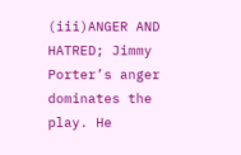(iii)ANGER AND HATRED; Jimmy Porter’s anger dominates the play. He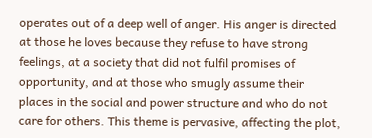operates out of a deep well of anger. His anger is directed at those he loves because they refuse to have strong feelings, at a society that did not fulfil promises of opportunity, and at those who smugly assume their places in the social and power structure and who do not care for others. This theme is pervasive, affecting the plot,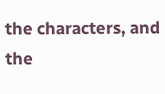the characters, and the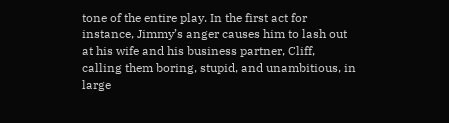tone of the entire play. In the first act for instance, Jimmy’s anger causes him to lash out at his wife and his business partner, Cliff, calling them boring, stupid, and unambitious, in large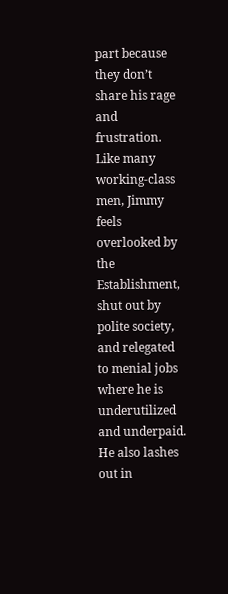part because they don’t share his rage and frustration. Like many working-class men, Jimmy feels overlooked by the Establishment, shut out by polite society, and relegated to menial jobs where he is underutilized and underpaid. He also lashes out in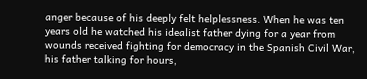anger because of his deeply felt helplessness. When he was ten years old he watched his idealist father dying for a year from wounds received fighting for democracy in the Spanish Civil War, his father talking for hours,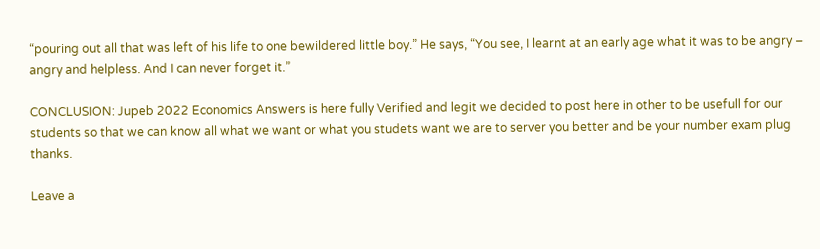“pouring out all that was left of his life to one bewildered little boy.” He says, “You see, I learnt at an early age what it was to be angry – angry and helpless. And I can never forget it.”

CONCLUSION: Jupeb 2022 Economics Answers is here fully Verified and legit we decided to post here in other to be usefull for our students so that we can know all what we want or what you studets want we are to server you better and be your number exam plug thanks.

Leave a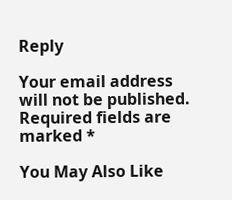Reply

Your email address will not be published. Required fields are marked *

You May Also Like